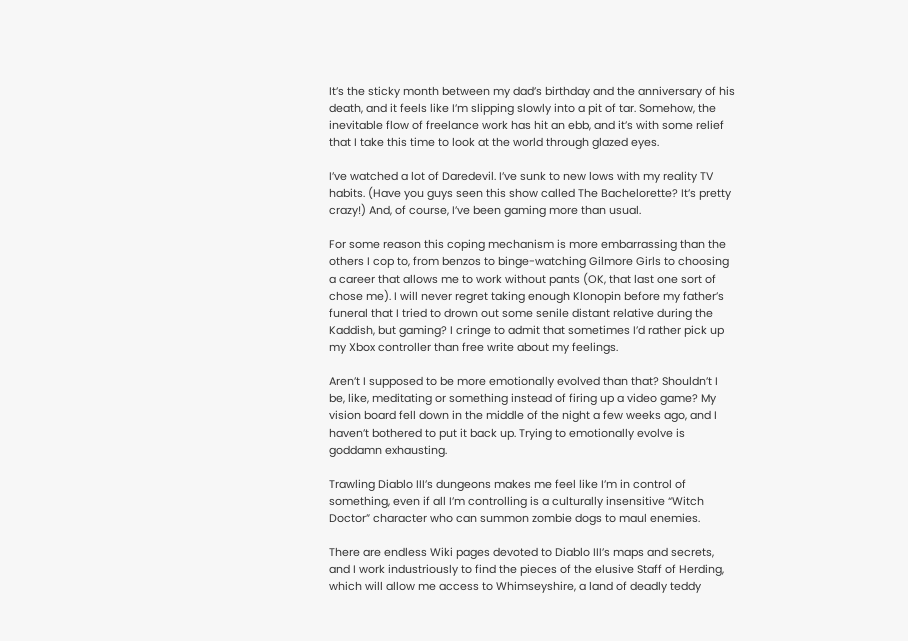It’s the sticky month between my dad’s birthday and the anniversary of his death, and it feels like I’m slipping slowly into a pit of tar. Somehow, the inevitable flow of freelance work has hit an ebb, and it’s with some relief that I take this time to look at the world through glazed eyes.

I’ve watched a lot of Daredevil. I’ve sunk to new lows with my reality TV habits. (Have you guys seen this show called The Bachelorette? It’s pretty crazy!) And, of course, I’ve been gaming more than usual.

For some reason this coping mechanism is more embarrassing than the others I cop to, from benzos to binge-watching Gilmore Girls to choosing a career that allows me to work without pants (OK, that last one sort of chose me). I will never regret taking enough Klonopin before my father’s funeral that I tried to drown out some senile distant relative during the Kaddish, but gaming? I cringe to admit that sometimes I’d rather pick up my Xbox controller than free write about my feelings.

Aren’t I supposed to be more emotionally evolved than that? Shouldn’t I be, like, meditating or something instead of firing up a video game? My vision board fell down in the middle of the night a few weeks ago, and I haven’t bothered to put it back up. Trying to emotionally evolve is goddamn exhausting.

Trawling Diablo III’s dungeons makes me feel like I’m in control of something, even if all I’m controlling is a culturally insensitive “Witch Doctor” character who can summon zombie dogs to maul enemies.

There are endless Wiki pages devoted to Diablo III’s maps and secrets, and I work industriously to find the pieces of the elusive Staff of Herding, which will allow me access to Whimseyshire, a land of deadly teddy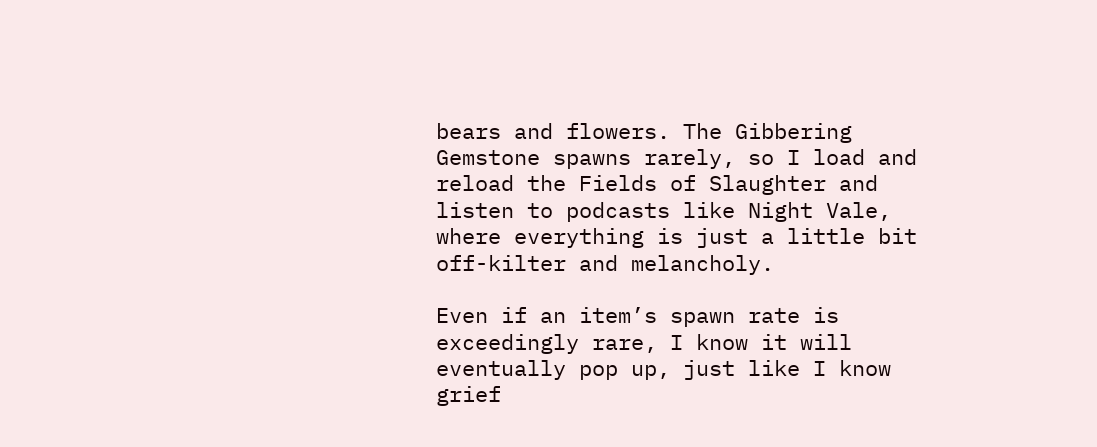bears and flowers. The Gibbering Gemstone spawns rarely, so I load and reload the Fields of Slaughter and listen to podcasts like Night Vale, where everything is just a little bit off-kilter and melancholy.

Even if an item’s spawn rate is exceedingly rare, I know it will eventually pop up, just like I know grief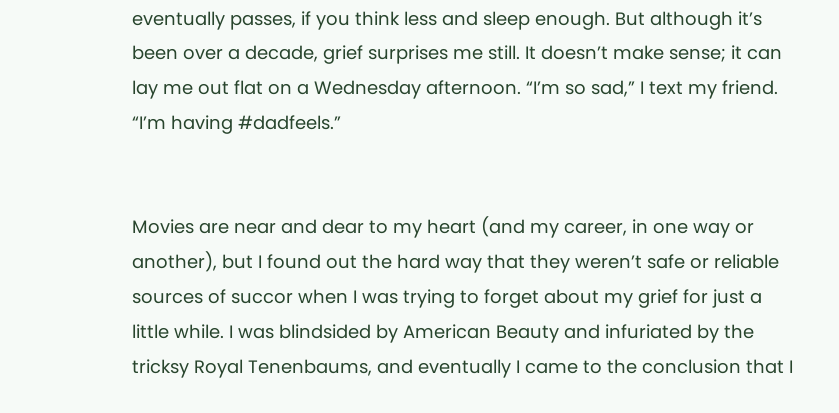eventually passes, if you think less and sleep enough. But although it’s been over a decade, grief surprises me still. It doesn’t make sense; it can lay me out flat on a Wednesday afternoon. “I’m so sad,” I text my friend. “I’m having #dadfeels.”


Movies are near and dear to my heart (and my career, in one way or another), but I found out the hard way that they weren’t safe or reliable sources of succor when I was trying to forget about my grief for just a little while. I was blindsided by American Beauty and infuriated by the tricksy Royal Tenenbaums, and eventually I came to the conclusion that I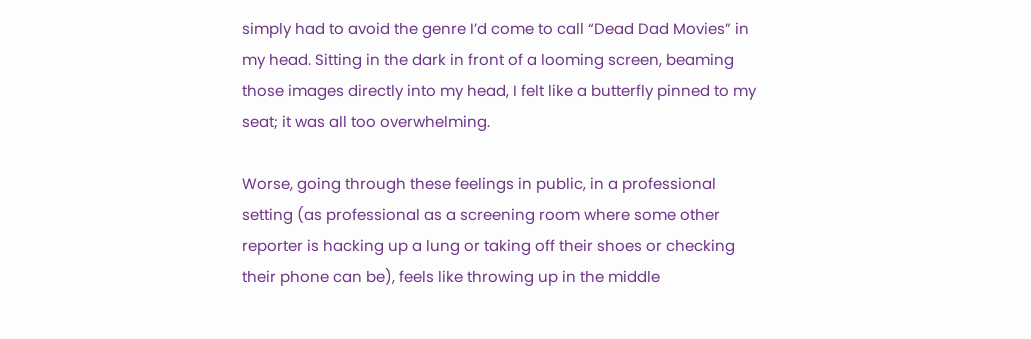simply had to avoid the genre I’d come to call “Dead Dad Movies” in my head. Sitting in the dark in front of a looming screen, beaming those images directly into my head, I felt like a butterfly pinned to my seat; it was all too overwhelming.

Worse, going through these feelings in public, in a professional setting (as professional as a screening room where some other reporter is hacking up a lung or taking off their shoes or checking their phone can be), feels like throwing up in the middle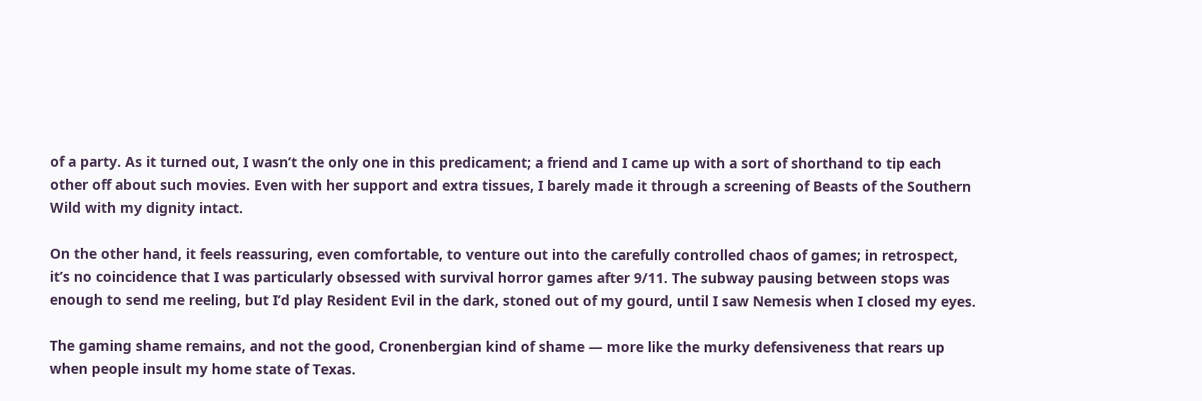of a party. As it turned out, I wasn’t the only one in this predicament; a friend and I came up with a sort of shorthand to tip each other off about such movies. Even with her support and extra tissues, I barely made it through a screening of Beasts of the Southern Wild with my dignity intact.

On the other hand, it feels reassuring, even comfortable, to venture out into the carefully controlled chaos of games; in retrospect, it’s no coincidence that I was particularly obsessed with survival horror games after 9/11. The subway pausing between stops was enough to send me reeling, but I’d play Resident Evil in the dark, stoned out of my gourd, until I saw Nemesis when I closed my eyes.

The gaming shame remains, and not the good, Cronenbergian kind of shame — more like the murky defensiveness that rears up when people insult my home state of Texas.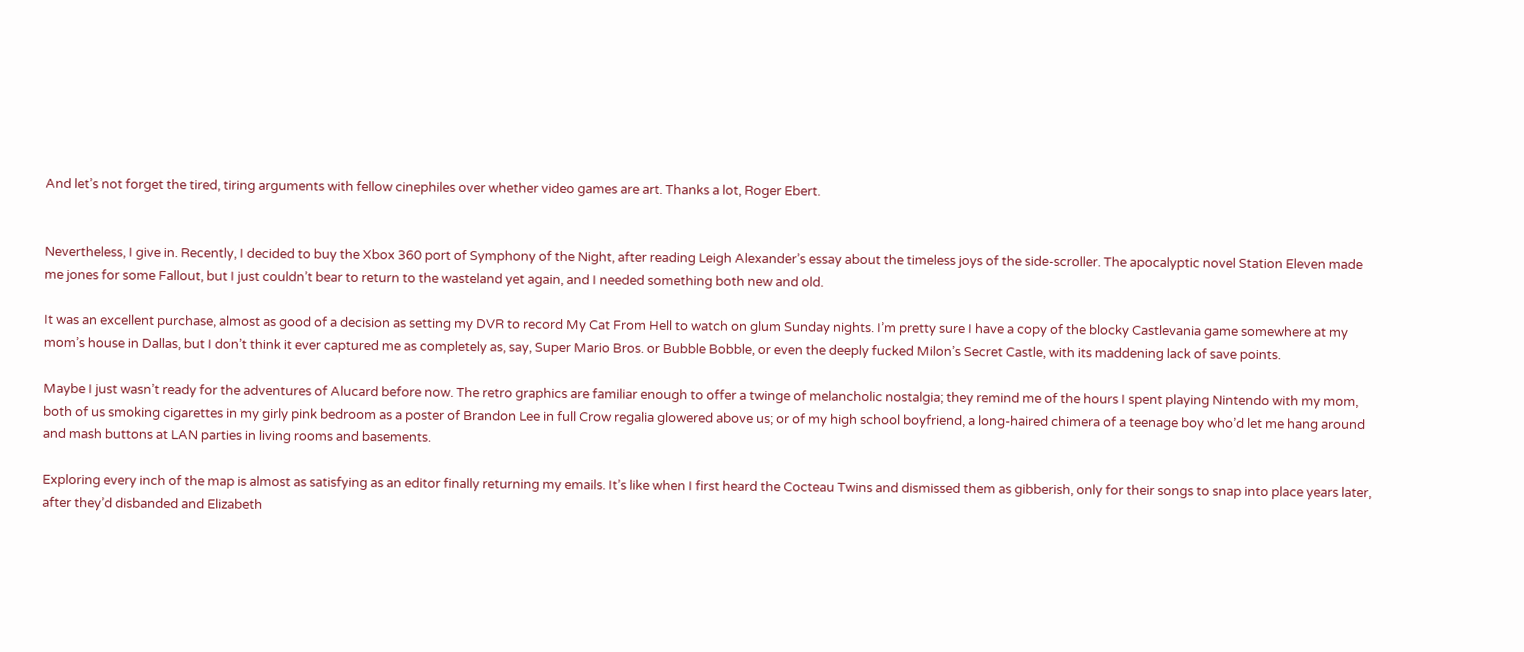And let’s not forget the tired, tiring arguments with fellow cinephiles over whether video games are art. Thanks a lot, Roger Ebert.


Nevertheless, I give in. Recently, I decided to buy the Xbox 360 port of Symphony of the Night, after reading Leigh Alexander’s essay about the timeless joys of the side-scroller. The apocalyptic novel Station Eleven made me jones for some Fallout, but I just couldn’t bear to return to the wasteland yet again, and I needed something both new and old.

It was an excellent purchase, almost as good of a decision as setting my DVR to record My Cat From Hell to watch on glum Sunday nights. I’m pretty sure I have a copy of the blocky Castlevania game somewhere at my mom’s house in Dallas, but I don’t think it ever captured me as completely as, say, Super Mario Bros. or Bubble Bobble, or even the deeply fucked Milon’s Secret Castle, with its maddening lack of save points.

Maybe I just wasn’t ready for the adventures of Alucard before now. The retro graphics are familiar enough to offer a twinge of melancholic nostalgia; they remind me of the hours I spent playing Nintendo with my mom, both of us smoking cigarettes in my girly pink bedroom as a poster of Brandon Lee in full Crow regalia glowered above us; or of my high school boyfriend, a long-haired chimera of a teenage boy who’d let me hang around and mash buttons at LAN parties in living rooms and basements.

Exploring every inch of the map is almost as satisfying as an editor finally returning my emails. It’s like when I first heard the Cocteau Twins and dismissed them as gibberish, only for their songs to snap into place years later, after they’d disbanded and Elizabeth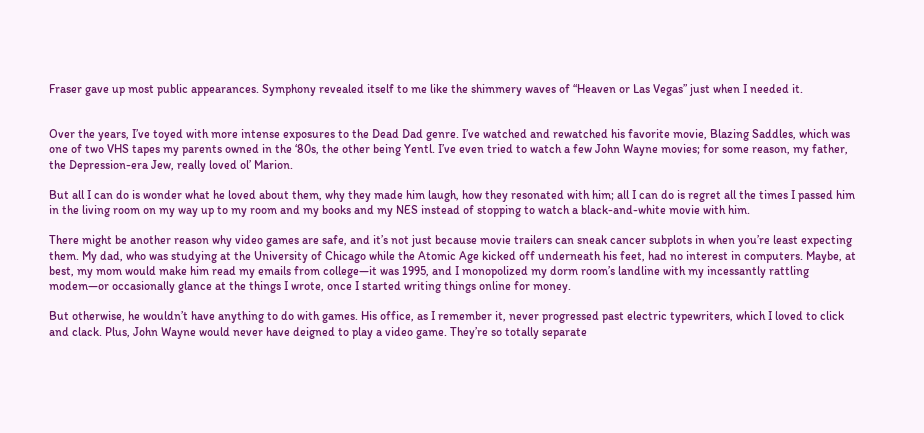Fraser gave up most public appearances. Symphony revealed itself to me like the shimmery waves of “Heaven or Las Vegas” just when I needed it.


Over the years, I’ve toyed with more intense exposures to the Dead Dad genre. I’ve watched and rewatched his favorite movie, Blazing Saddles, which was one of two VHS tapes my parents owned in the ‘80s, the other being Yentl. I’ve even tried to watch a few John Wayne movies; for some reason, my father, the Depression-era Jew, really loved ol’ Marion.

But all I can do is wonder what he loved about them, why they made him laugh, how they resonated with him; all I can do is regret all the times I passed him in the living room on my way up to my room and my books and my NES instead of stopping to watch a black-and-white movie with him.

There might be another reason why video games are safe, and it’s not just because movie trailers can sneak cancer subplots in when you’re least expecting them. My dad, who was studying at the University of Chicago while the Atomic Age kicked off underneath his feet, had no interest in computers. Maybe, at best, my mom would make him read my emails from college—it was 1995, and I monopolized my dorm room’s landline with my incessantly rattling modem—or occasionally glance at the things I wrote, once I started writing things online for money.

But otherwise, he wouldn’t have anything to do with games. His office, as I remember it, never progressed past electric typewriters, which I loved to click and clack. Plus, John Wayne would never have deigned to play a video game. They’re so totally separate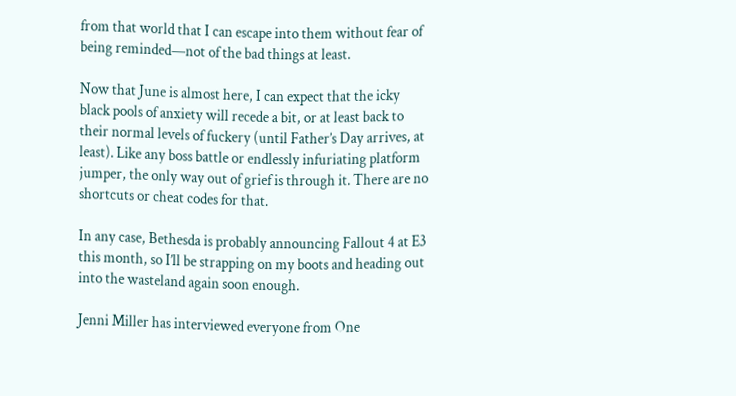from that world that I can escape into them without fear of being reminded—not of the bad things at least.

Now that June is almost here, I can expect that the icky black pools of anxiety will recede a bit, or at least back to their normal levels of fuckery (until Father’s Day arrives, at least). Like any boss battle or endlessly infuriating platform jumper, the only way out of grief is through it. There are no shortcuts or cheat codes for that.

In any case, Bethesda is probably announcing Fallout 4 at E3 this month, so I’ll be strapping on my boots and heading out into the wasteland again soon enough.

Jenni Miller has interviewed everyone from One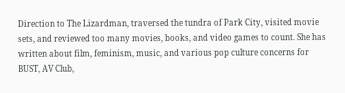Direction to The Lizardman, traversed the tundra of Park City, visited movie sets, and reviewed too many movies, books, and video games to count. She has written about film, feminism, music, and various pop culture concerns for BUST, AV Club,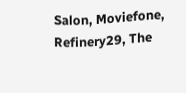Salon, Moviefone, Refinery29, The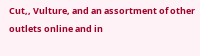Cut,, Vulture, and an assortment of other outlets online and in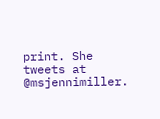print. She tweets at @msjennimiller.